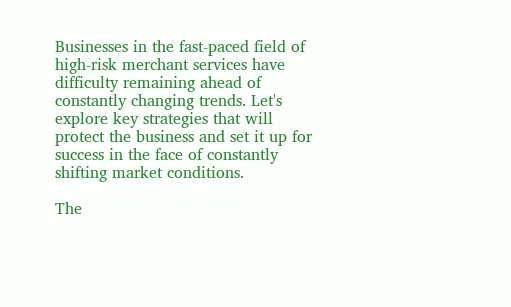Businesses in the fast-paced field of high-risk merchant services have difficulty remaining ahead of constantly changing trends. Let's explore key strategies that will protect the business and set it up for success in the face of constantly shifting market conditions.

The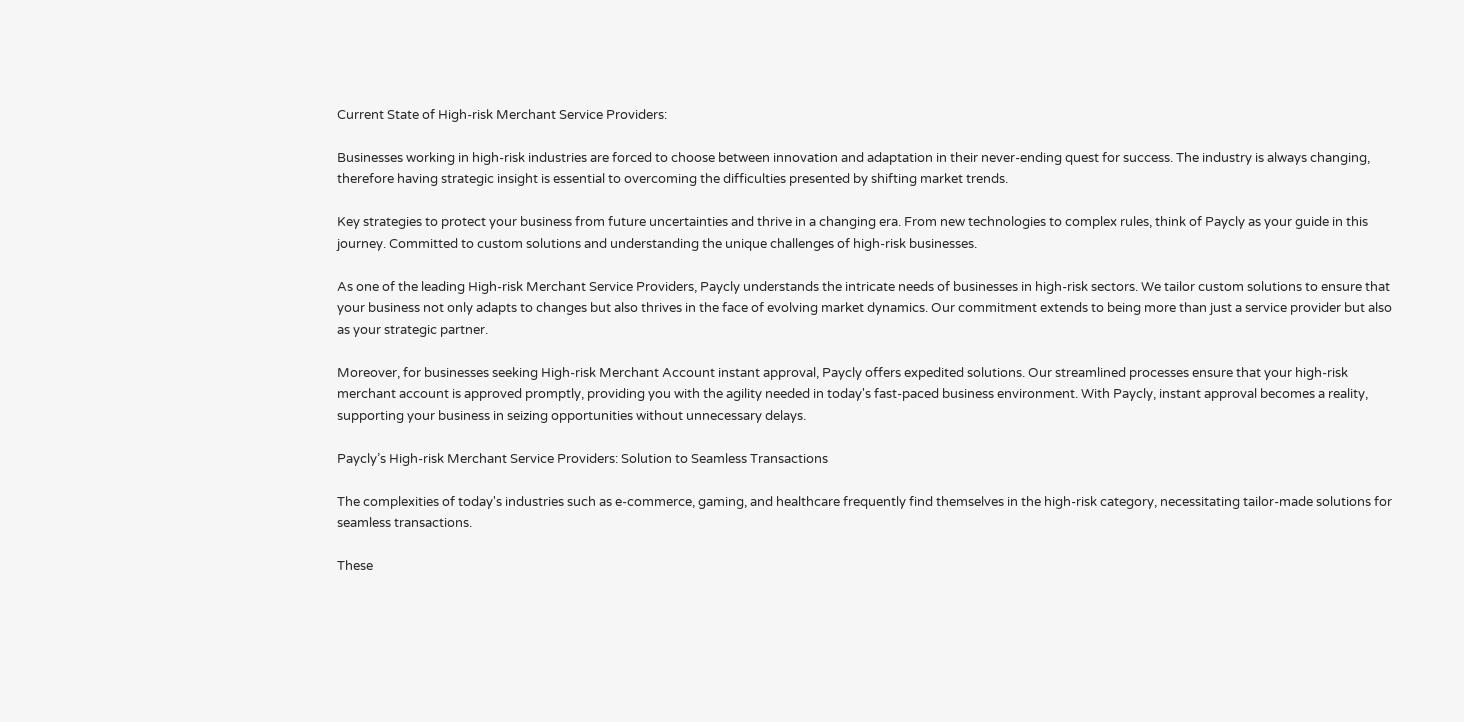Current State of High-risk Merchant Service Providers:

Businesses working in high-risk industries are forced to choose between innovation and adaptation in their never-ending quest for success. The industry is always changing, therefore having strategic insight is essential to overcoming the difficulties presented by shifting market trends.

Key strategies to protect your business from future uncertainties and thrive in a changing era. From new technologies to complex rules, think of Paycly as your guide in this journey. Committed to custom solutions and understanding the unique challenges of high-risk businesses.

As one of the leading High-risk Merchant Service Providers, Paycly understands the intricate needs of businesses in high-risk sectors. We tailor custom solutions to ensure that your business not only adapts to changes but also thrives in the face of evolving market dynamics. Our commitment extends to being more than just a service provider but also as your strategic partner.

Moreover, for businesses seeking High-risk Merchant Account instant approval, Paycly offers expedited solutions. Our streamlined processes ensure that your high-risk merchant account is approved promptly, providing you with the agility needed in today's fast-paced business environment. With Paycly, instant approval becomes a reality, supporting your business in seizing opportunities without unnecessary delays.

Paycly’s High-risk Merchant Service Providers: Solution to Seamless Transactions

The complexities of today's industries such as e-commerce, gaming, and healthcare frequently find themselves in the high-risk category, necessitating tailor-made solutions for seamless transactions.

These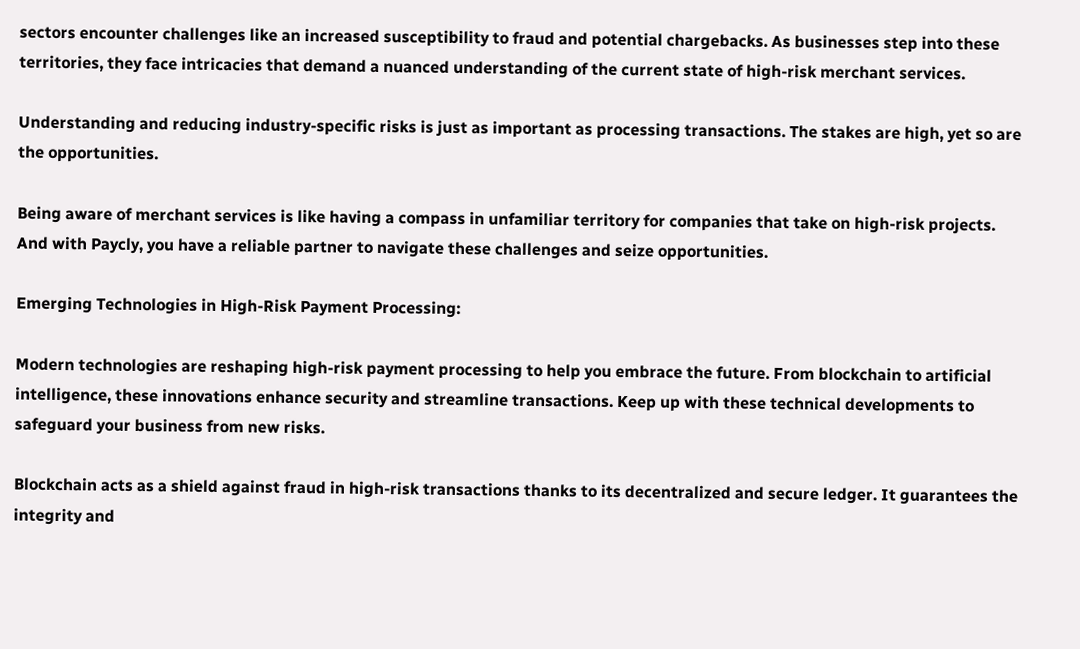sectors encounter challenges like an increased susceptibility to fraud and potential chargebacks. As businesses step into these territories, they face intricacies that demand a nuanced understanding of the current state of high-risk merchant services.

Understanding and reducing industry-specific risks is just as important as processing transactions. The stakes are high, yet so are the opportunities.

Being aware of merchant services is like having a compass in unfamiliar territory for companies that take on high-risk projects. And with Paycly, you have a reliable partner to navigate these challenges and seize opportunities.

Emerging Technologies in High-Risk Payment Processing:

Modern technologies are reshaping high-risk payment processing to help you embrace the future. From blockchain to artificial intelligence, these innovations enhance security and streamline transactions. Keep up with these technical developments to safeguard your business from new risks.

Blockchain acts as a shield against fraud in high-risk transactions thanks to its decentralized and secure ledger. It guarantees the integrity and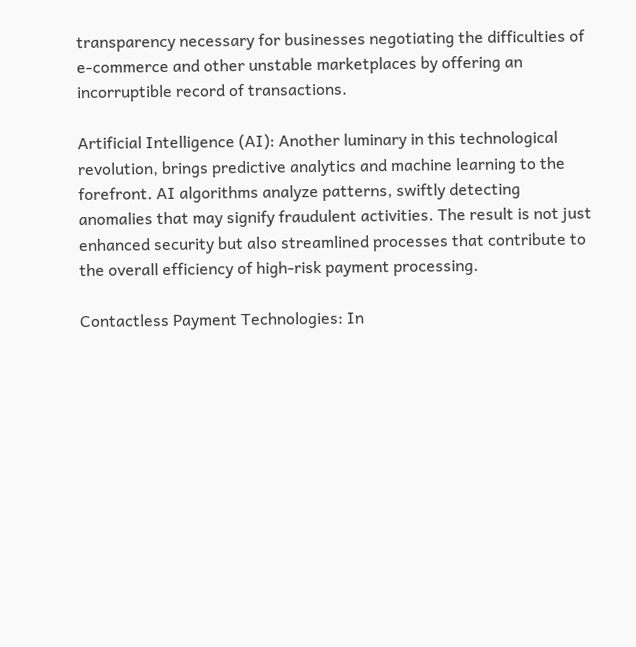transparency necessary for businesses negotiating the difficulties of e-commerce and other unstable marketplaces by offering an incorruptible record of transactions.

Artificial Intelligence (AI): Another luminary in this technological revolution, brings predictive analytics and machine learning to the forefront. AI algorithms analyze patterns, swiftly detecting anomalies that may signify fraudulent activities. The result is not just enhanced security but also streamlined processes that contribute to the overall efficiency of high-risk payment processing.

Contactless Payment Technologies: In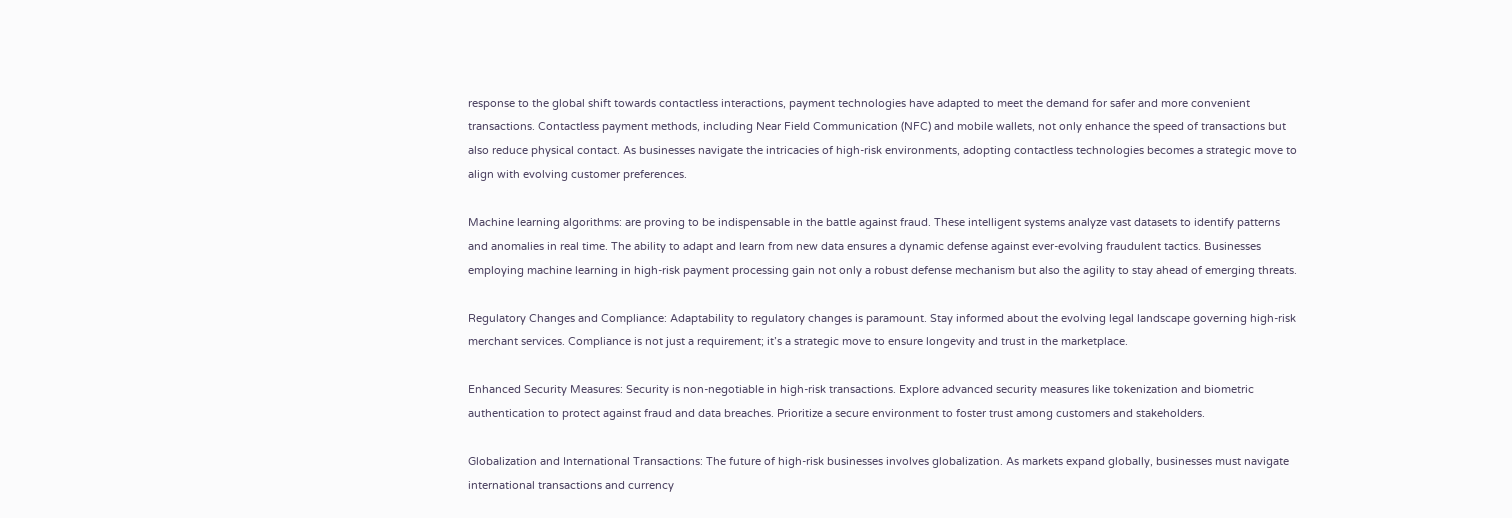response to the global shift towards contactless interactions, payment technologies have adapted to meet the demand for safer and more convenient transactions. Contactless payment methods, including Near Field Communication (NFC) and mobile wallets, not only enhance the speed of transactions but also reduce physical contact. As businesses navigate the intricacies of high-risk environments, adopting contactless technologies becomes a strategic move to align with evolving customer preferences.

Machine learning algorithms: are proving to be indispensable in the battle against fraud. These intelligent systems analyze vast datasets to identify patterns and anomalies in real time. The ability to adapt and learn from new data ensures a dynamic defense against ever-evolving fraudulent tactics. Businesses employing machine learning in high-risk payment processing gain not only a robust defense mechanism but also the agility to stay ahead of emerging threats.

Regulatory Changes and Compliance: Adaptability to regulatory changes is paramount. Stay informed about the evolving legal landscape governing high-risk merchant services. Compliance is not just a requirement; it’s a strategic move to ensure longevity and trust in the marketplace.

Enhanced Security Measures: Security is non-negotiable in high-risk transactions. Explore advanced security measures like tokenization and biometric authentication to protect against fraud and data breaches. Prioritize a secure environment to foster trust among customers and stakeholders.

Globalization and International Transactions: The future of high-risk businesses involves globalization. As markets expand globally, businesses must navigate international transactions and currency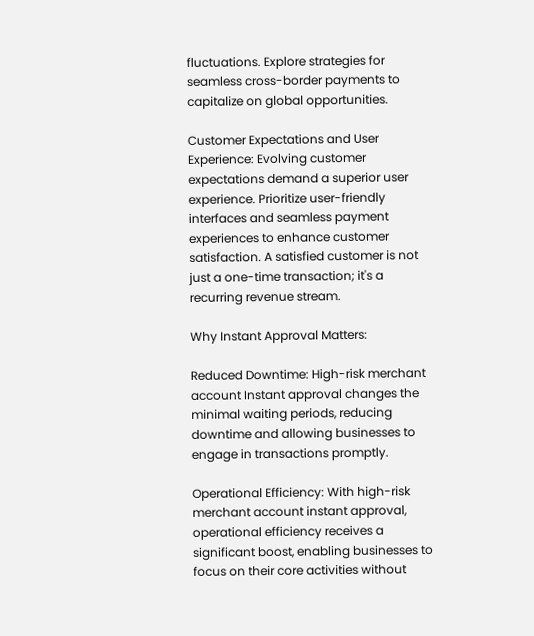fluctuations. Explore strategies for seamless cross-border payments to capitalize on global opportunities.

Customer Expectations and User Experience: Evolving customer expectations demand a superior user experience. Prioritize user-friendly interfaces and seamless payment experiences to enhance customer satisfaction. A satisfied customer is not just a one-time transaction; it's a recurring revenue stream.

Why Instant Approval Matters:

Reduced Downtime: High-risk merchant account Instant approval changes the minimal waiting periods, reducing downtime and allowing businesses to engage in transactions promptly.

Operational Efficiency: With high-risk merchant account instant approval, operational efficiency receives a significant boost, enabling businesses to focus on their core activities without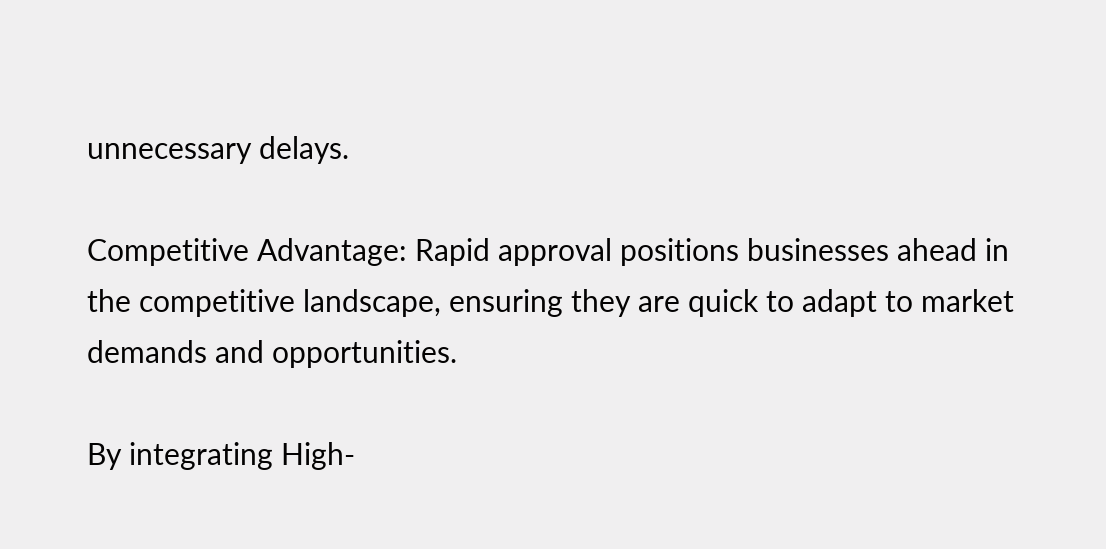unnecessary delays.

Competitive Advantage: Rapid approval positions businesses ahead in the competitive landscape, ensuring they are quick to adapt to market demands and opportunities.

By integrating High-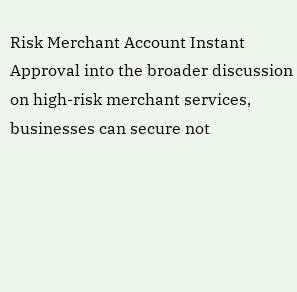Risk Merchant Account Instant Approval into the broader discussion on high-risk merchant services, businesses can secure not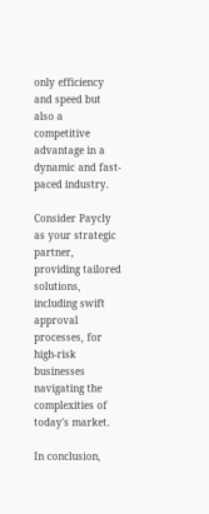only efficiency and speed but also a competitive advantage in a dynamic and fast-paced industry.

Consider Paycly as your strategic partner, providing tailored solutions, including swift approval processes, for high-risk businesses navigating the complexities of today's market.

In conclusion,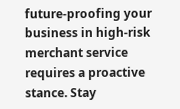future-proofing your business in high-risk merchant service requires a proactive stance. Stay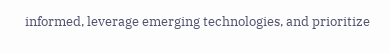informed, leverage emerging technologies, and prioritize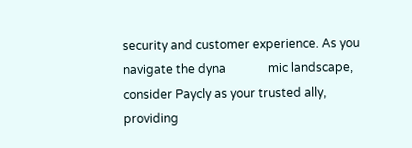security and customer experience. As you navigate the dyna              mic landscape, consider Paycly as your trusted ally, providing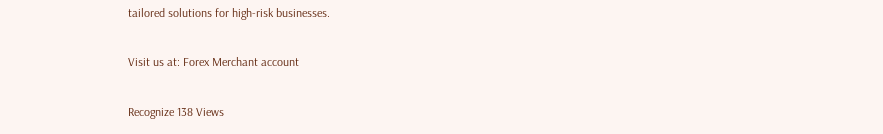tailored solutions for high-risk businesses.

Visit us at: Forex Merchant account

Recognize 138 Views